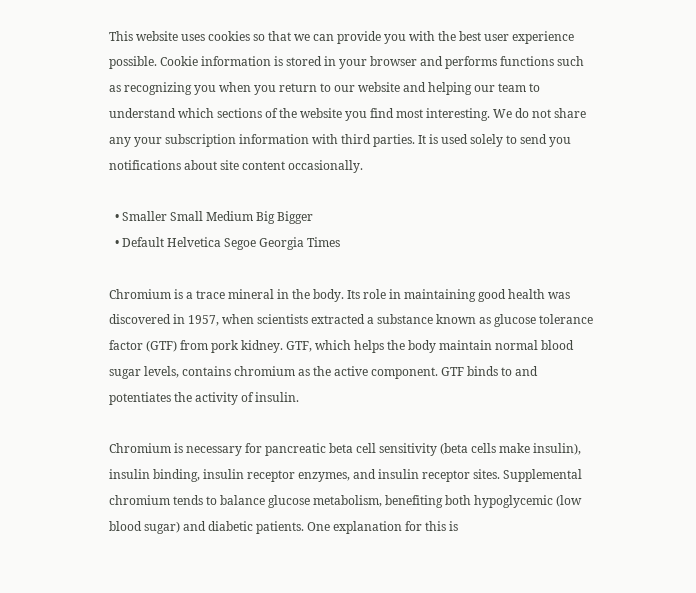This website uses cookies so that we can provide you with the best user experience possible. Cookie information is stored in your browser and performs functions such as recognizing you when you return to our website and helping our team to understand which sections of the website you find most interesting. We do not share any your subscription information with third parties. It is used solely to send you notifications about site content occasionally.

  • Smaller Small Medium Big Bigger
  • Default Helvetica Segoe Georgia Times

Chromium is a trace mineral in the body. Its role in maintaining good health was discovered in 1957, when scientists extracted a substance known as glucose tolerance factor (GTF) from pork kidney. GTF, which helps the body maintain normal blood sugar levels, contains chromium as the active component. GTF binds to and potentiates the activity of insulin.

Chromium is necessary for pancreatic beta cell sensitivity (beta cells make insulin), insulin binding, insulin receptor enzymes, and insulin receptor sites. Supplemental chromium tends to balance glucose metabolism, benefiting both hypoglycemic (low blood sugar) and diabetic patients. One explanation for this is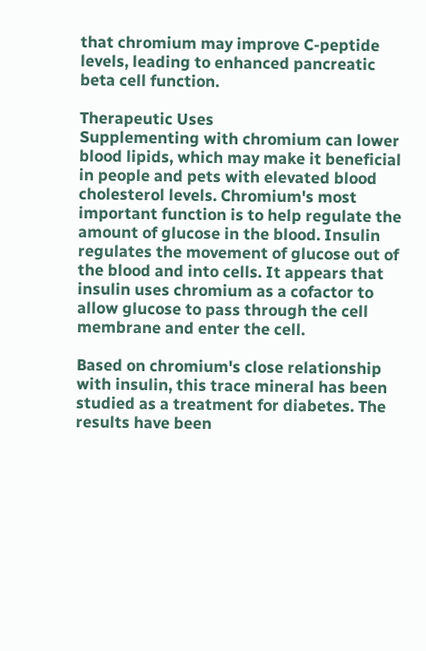that chromium may improve C-peptide levels, leading to enhanced pancreatic beta cell function.

Therapeutic Uses
Supplementing with chromium can lower blood lipids, which may make it beneficial in people and pets with elevated blood cholesterol levels. Chromium's most important function is to help regulate the amount of glucose in the blood. Insulin regulates the movement of glucose out of the blood and into cells. It appears that insulin uses chromium as a cofactor to allow glucose to pass through the cell membrane and enter the cell.

Based on chromium's close relationship with insulin, this trace mineral has been studied as a treatment for diabetes. The results have been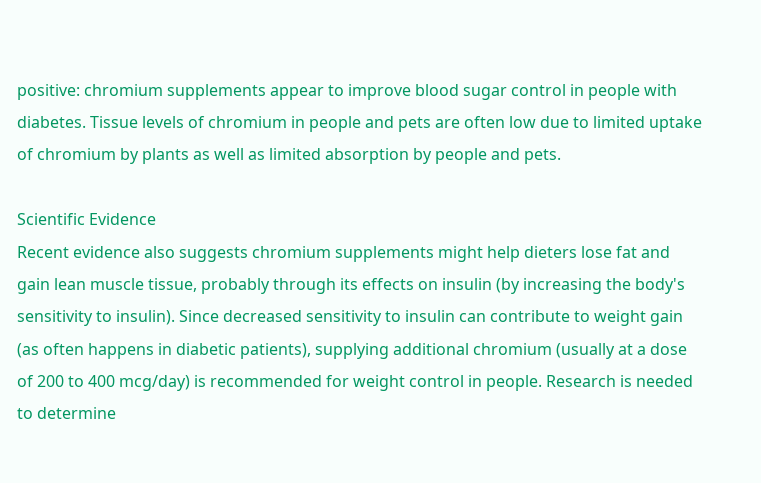positive: chromium supplements appear to improve blood sugar control in people with diabetes. Tissue levels of chromium in people and pets are often low due to limited uptake of chromium by plants as well as limited absorption by people and pets.

Scientific Evidence
Recent evidence also suggests chromium supplements might help dieters lose fat and gain lean muscle tissue, probably through its effects on insulin (by increasing the body's sensitivity to insulin). Since decreased sensitivity to insulin can contribute to weight gain (as often happens in diabetic patients), supplying additional chromium (usually at a dose of 200 to 400 mcg/day) is recommended for weight control in people. Research is needed to determine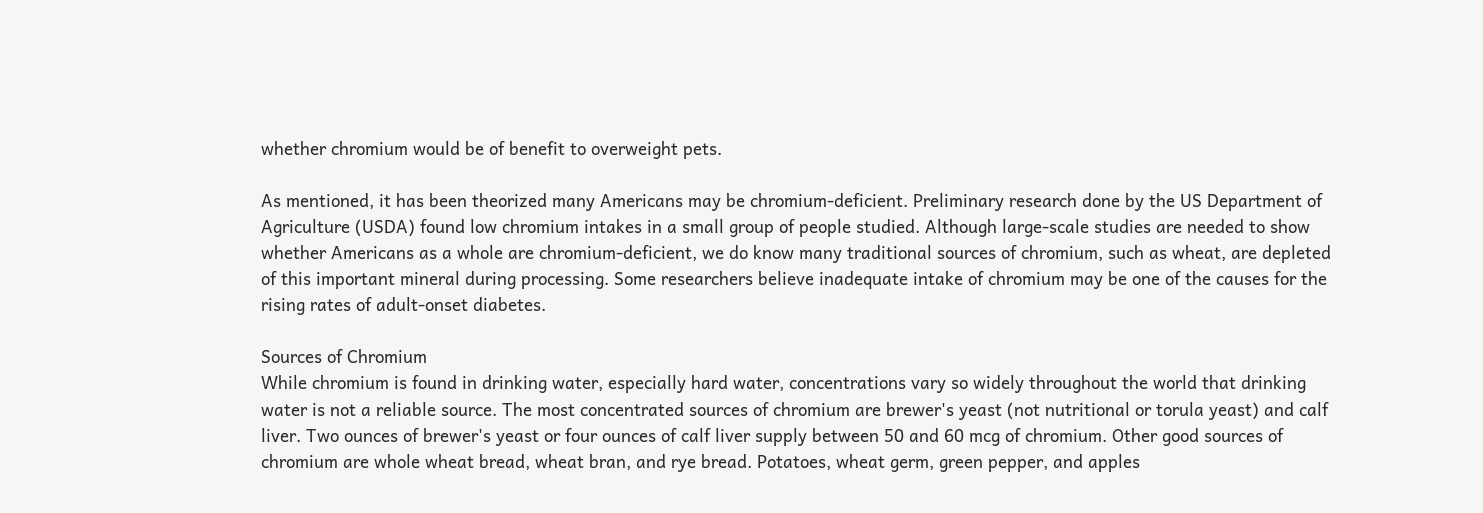whether chromium would be of benefit to overweight pets.

As mentioned, it has been theorized many Americans may be chromium-deficient. Preliminary research done by the US Department of Agriculture (USDA) found low chromium intakes in a small group of people studied. Although large-scale studies are needed to show whether Americans as a whole are chromium-deficient, we do know many traditional sources of chromium, such as wheat, are depleted of this important mineral during processing. Some researchers believe inadequate intake of chromium may be one of the causes for the rising rates of adult-onset diabetes.

Sources of Chromium
While chromium is found in drinking water, especially hard water, concentrations vary so widely throughout the world that drinking water is not a reliable source. The most concentrated sources of chromium are brewer's yeast (not nutritional or torula yeast) and calf liver. Two ounces of brewer's yeast or four ounces of calf liver supply between 50 and 60 mcg of chromium. Other good sources of chromium are whole wheat bread, wheat bran, and rye bread. Potatoes, wheat germ, green pepper, and apples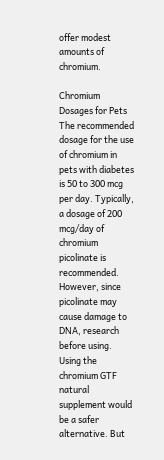offer modest amounts of chromium.

Chromium Dosages for Pets
The recommended dosage for the use of chromium in pets with diabetes is 50 to 300 mcg per day. Typically, a dosage of 200 mcg/day of chromium picolinate is recommended. However, since picolinate may cause damage to DNA, research before using. Using the chromium GTF natural supplement would be a safer alternative. But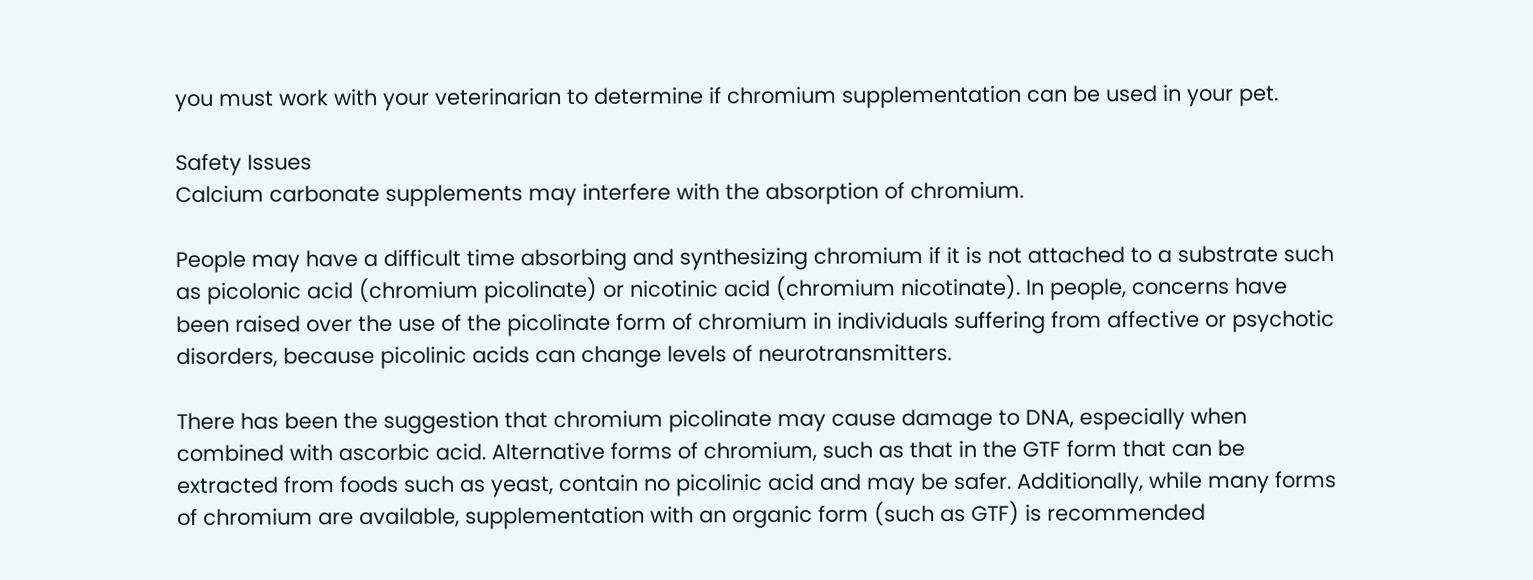you must work with your veterinarian to determine if chromium supplementation can be used in your pet.

Safety Issues
Calcium carbonate supplements may interfere with the absorption of chromium.

People may have a difficult time absorbing and synthesizing chromium if it is not attached to a substrate such as picolonic acid (chromium picolinate) or nicotinic acid (chromium nicotinate). In people, concerns have been raised over the use of the picolinate form of chromium in individuals suffering from affective or psychotic disorders, because picolinic acids can change levels of neurotransmitters.

There has been the suggestion that chromium picolinate may cause damage to DNA, especially when combined with ascorbic acid. Alternative forms of chromium, such as that in the GTF form that can be extracted from foods such as yeast, contain no picolinic acid and may be safer. Additionally, while many forms of chromium are available, supplementation with an organic form (such as GTF) is recommended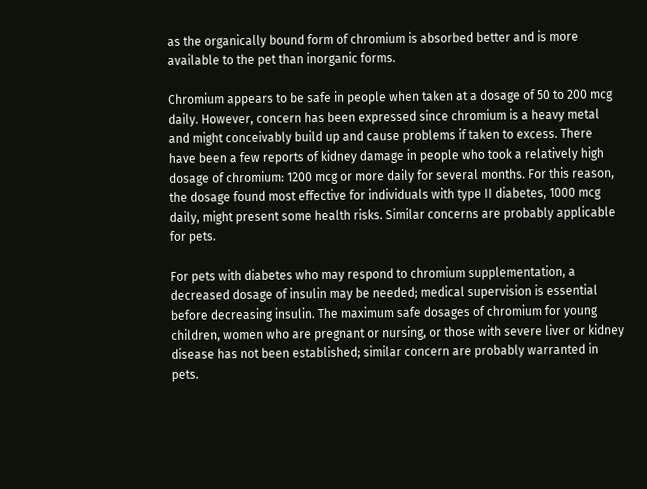as the organically bound form of chromium is absorbed better and is more available to the pet than inorganic forms.

Chromium appears to be safe in people when taken at a dosage of 50 to 200 mcg daily. However, concern has been expressed since chromium is a heavy metal and might conceivably build up and cause problems if taken to excess. There have been a few reports of kidney damage in people who took a relatively high dosage of chromium: 1200 mcg or more daily for several months. For this reason, the dosage found most effective for individuals with type II diabetes, 1000 mcg daily, might present some health risks. Similar concerns are probably applicable for pets.

For pets with diabetes who may respond to chromium supplementation, a decreased dosage of insulin may be needed; medical supervision is essential before decreasing insulin. The maximum safe dosages of chromium for young children, women who are pregnant or nursing, or those with severe liver or kidney disease has not been established; similar concern are probably warranted in pets.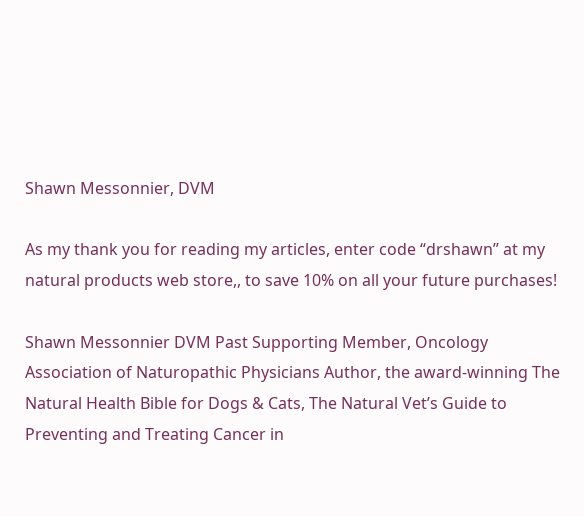Shawn Messonnier, DVM

As my thank you for reading my articles, enter code “drshawn” at my natural products web store,, to save 10% on all your future purchases!

Shawn Messonnier DVM Past Supporting Member, Oncology Association of Naturopathic Physicians Author, the award-winning The Natural Health Bible for Dogs & Cats, The Natural Vet’s Guide to Preventing and Treating Cancer in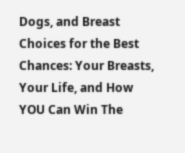Dogs, and Breast Choices for the Best Chances: Your Breasts, Your Life, and How YOU Can Win The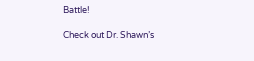Battle!

Check out Dr. Shawn’s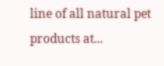line of all natural pet products at...